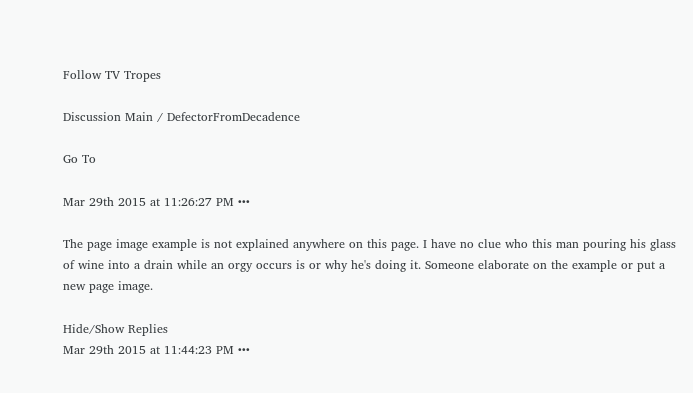Follow TV Tropes

Discussion Main / DefectorFromDecadence

Go To

Mar 29th 2015 at 11:26:27 PM •••

The page image example is not explained anywhere on this page. I have no clue who this man pouring his glass of wine into a drain while an orgy occurs is or why he's doing it. Someone elaborate on the example or put a new page image.

Hide/Show Replies
Mar 29th 2015 at 11:44:23 PM •••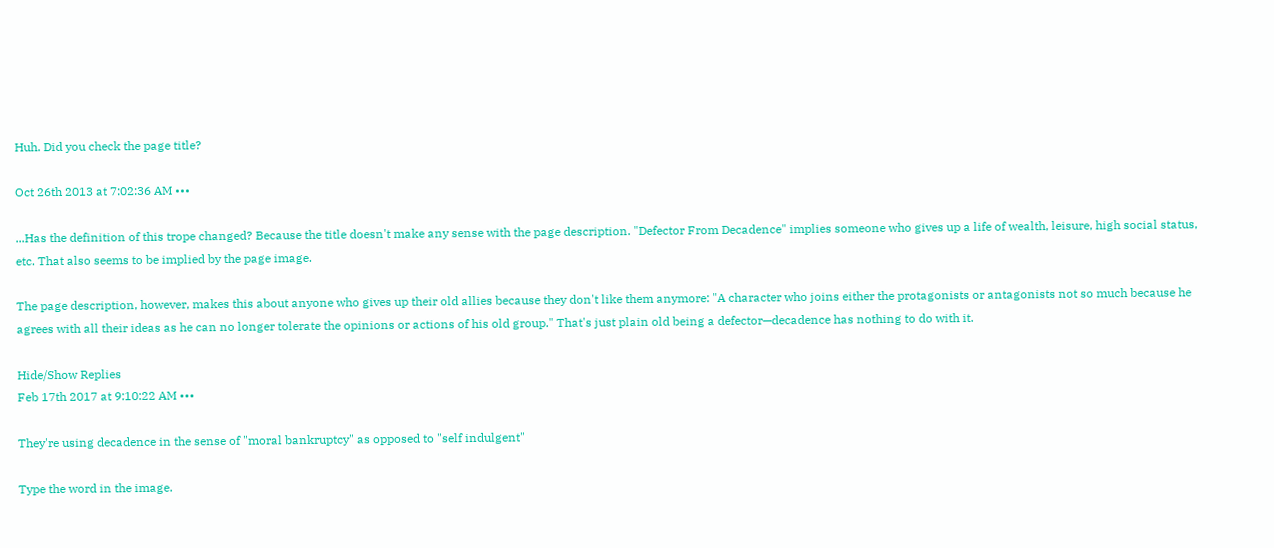Huh. Did you check the page title?

Oct 26th 2013 at 7:02:36 AM •••

...Has the definition of this trope changed? Because the title doesn't make any sense with the page description. "Defector From Decadence" implies someone who gives up a life of wealth, leisure, high social status, etc. That also seems to be implied by the page image.

The page description, however, makes this about anyone who gives up their old allies because they don't like them anymore: "A character who joins either the protagonists or antagonists not so much because he agrees with all their ideas as he can no longer tolerate the opinions or actions of his old group." That's just plain old being a defector—decadence has nothing to do with it.

Hide/Show Replies
Feb 17th 2017 at 9:10:22 AM •••

They're using decadence in the sense of "moral bankruptcy" as opposed to "self indulgent"

Type the word in the image.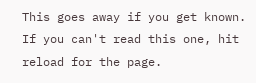This goes away if you get known.
If you can't read this one, hit reload for the page.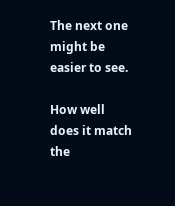The next one might be easier to see.

How well does it match the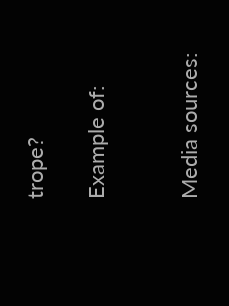trope?

Example of:


Media sources: